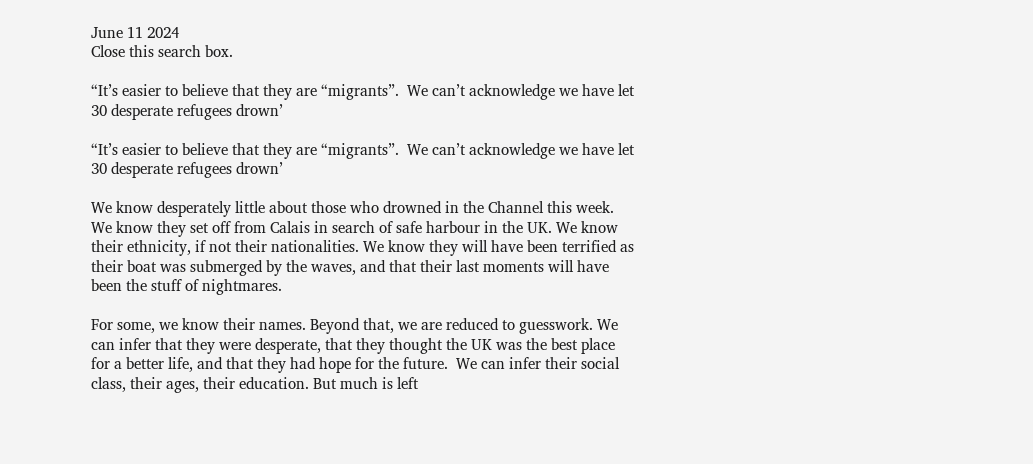June 11 2024
Close this search box.

“It’s easier to believe that they are “migrants”.  We can’t acknowledge we have let 30 desperate refugees drown’

“It’s easier to believe that they are “migrants”.  We can’t acknowledge we have let 30 desperate refugees drown’

We know desperately little about those who drowned in the Channel this week. We know they set off from Calais in search of safe harbour in the UK. We know their ethnicity, if not their nationalities. We know they will have been terrified as their boat was submerged by the waves, and that their last moments will have been the stuff of nightmares.

For some, we know their names. Beyond that, we are reduced to guesswork. We can infer that they were desperate, that they thought the UK was the best place for a better life, and that they had hope for the future.  We can infer their social class, their ages, their education. But much is left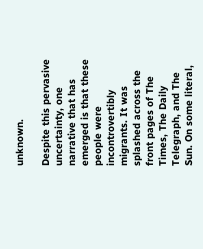unknown.

Despite this pervasive uncertainty, one narrative that has emerged is that these people were incontrovertibly migrants. It was splashed across the front pages of The Times, The Daily Telegraph, and The Sun. On some literal,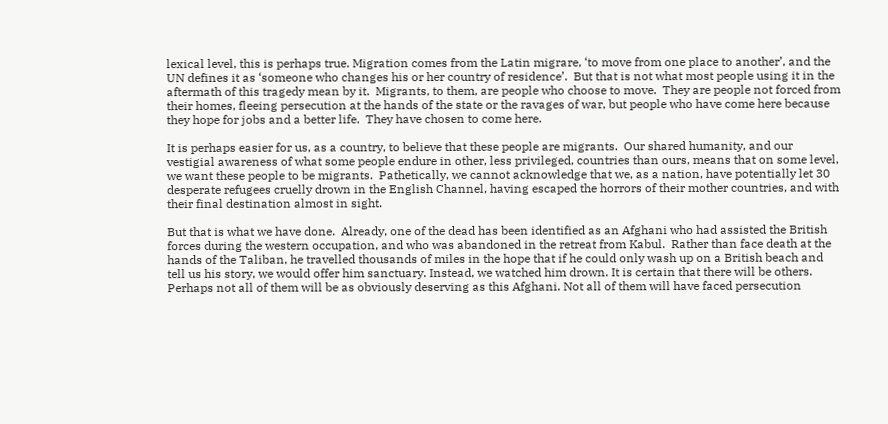lexical level, this is perhaps true. Migration comes from the Latin migrare, ‘to move from one place to another’, and the UN defines it as ‘someone who changes his or her country of residence’.  But that is not what most people using it in the aftermath of this tragedy mean by it.  Migrants, to them, are people who choose to move.  They are people not forced from their homes, fleeing persecution at the hands of the state or the ravages of war, but people who have come here because they hope for jobs and a better life.  They have chosen to come here.

It is perhaps easier for us, as a country, to believe that these people are migrants.  Our shared humanity, and our vestigial awareness of what some people endure in other, less privileged, countries than ours, means that on some level, we want these people to be migrants.  Pathetically, we cannot acknowledge that we, as a nation, have potentially let 30 desperate refugees cruelly drown in the English Channel, having escaped the horrors of their mother countries, and with their final destination almost in sight.

But that is what we have done.  Already, one of the dead has been identified as an Afghani who had assisted the British forces during the western occupation, and who was abandoned in the retreat from Kabul.  Rather than face death at the hands of the Taliban, he travelled thousands of miles in the hope that if he could only wash up on a British beach and tell us his story, we would offer him sanctuary. Instead, we watched him drown. It is certain that there will be others. Perhaps not all of them will be as obviously deserving as this Afghani. Not all of them will have faced persecution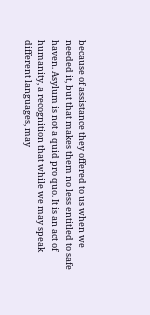because of assistance they offered to us when we needed it, but that makes them no less entitled to safe haven. Asylum is not a quid pro quo. It is an act of humanity, a recognition that while we may speak different languages, may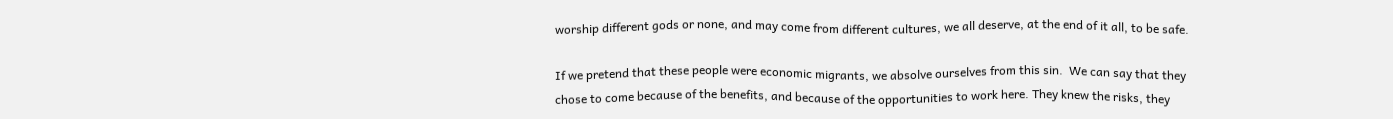worship different gods or none, and may come from different cultures, we all deserve, at the end of it all, to be safe.

If we pretend that these people were economic migrants, we absolve ourselves from this sin.  We can say that they chose to come because of the benefits, and because of the opportunities to work here. They knew the risks, they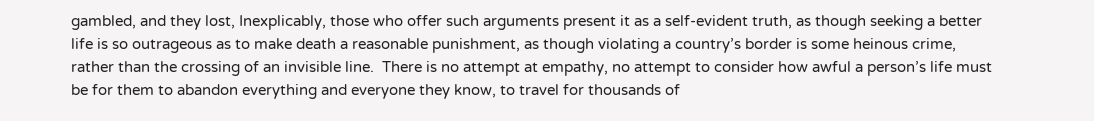gambled, and they lost, Inexplicably, those who offer such arguments present it as a self-evident truth, as though seeking a better life is so outrageous as to make death a reasonable punishment, as though violating a country’s border is some heinous crime, rather than the crossing of an invisible line.  There is no attempt at empathy, no attempt to consider how awful a person’s life must be for them to abandon everything and everyone they know, to travel for thousands of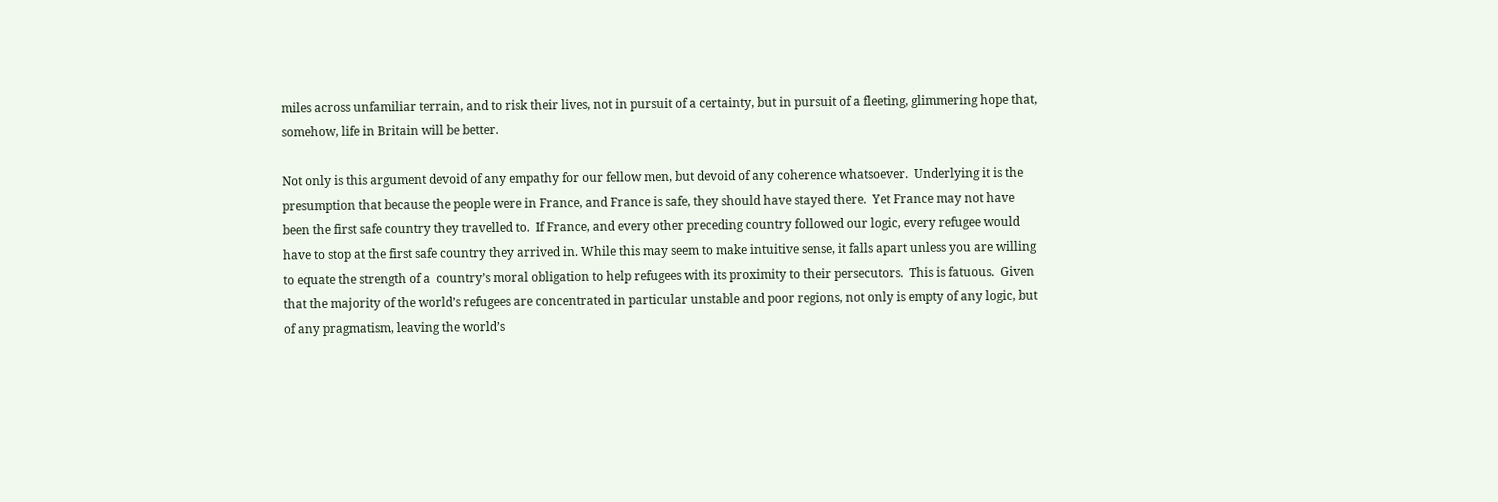miles across unfamiliar terrain, and to risk their lives, not in pursuit of a certainty, but in pursuit of a fleeting, glimmering hope that, somehow, life in Britain will be better.

Not only is this argument devoid of any empathy for our fellow men, but devoid of any coherence whatsoever.  Underlying it is the presumption that because the people were in France, and France is safe, they should have stayed there.  Yet France may not have been the first safe country they travelled to.  If France, and every other preceding country followed our logic, every refugee would have to stop at the first safe country they arrived in. While this may seem to make intuitive sense, it falls apart unless you are willing to equate the strength of a  country’s moral obligation to help refugees with its proximity to their persecutors.  This is fatuous.  Given that the majority of the world’s refugees are concentrated in particular unstable and poor regions, not only is empty of any logic, but of any pragmatism, leaving the world’s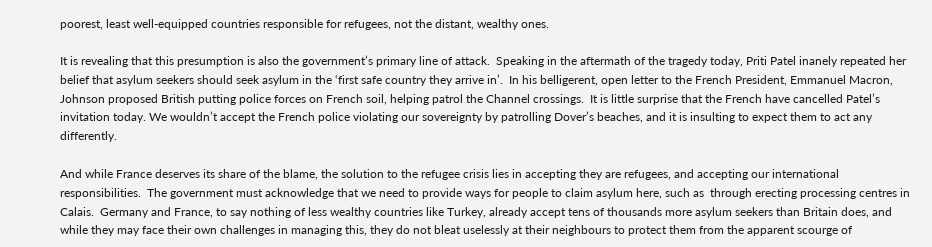poorest, least well-equipped countries responsible for refugees, not the distant, wealthy ones.

It is revealing that this presumption is also the government’s primary line of attack.  Speaking in the aftermath of the tragedy today, Priti Patel inanely repeated her belief that asylum seekers should seek asylum in the ‘first safe country they arrive in’.  In his belligerent, open letter to the French President, Emmanuel Macron, Johnson proposed British putting police forces on French soil, helping patrol the Channel crossings.  It is little surprise that the French have cancelled Patel’s invitation today. We wouldn’t accept the French police violating our sovereignty by patrolling Dover’s beaches, and it is insulting to expect them to act any differently.

And while France deserves its share of the blame, the solution to the refugee crisis lies in accepting they are refugees, and accepting our international responsibilities.  The government must acknowledge that we need to provide ways for people to claim asylum here, such as  through erecting processing centres in Calais.  Germany and France, to say nothing of less wealthy countries like Turkey, already accept tens of thousands more asylum seekers than Britain does, and while they may face their own challenges in managing this, they do not bleat uselessly at their neighbours to protect them from the apparent scourge of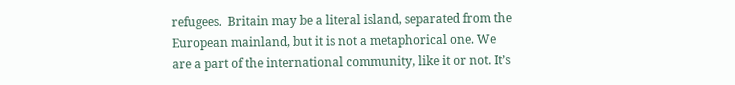refugees.  Britain may be a literal island, separated from the European mainland, but it is not a metaphorical one. We are a part of the international community, like it or not. It’s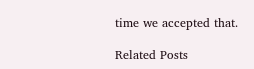time we accepted that.

Related Posts